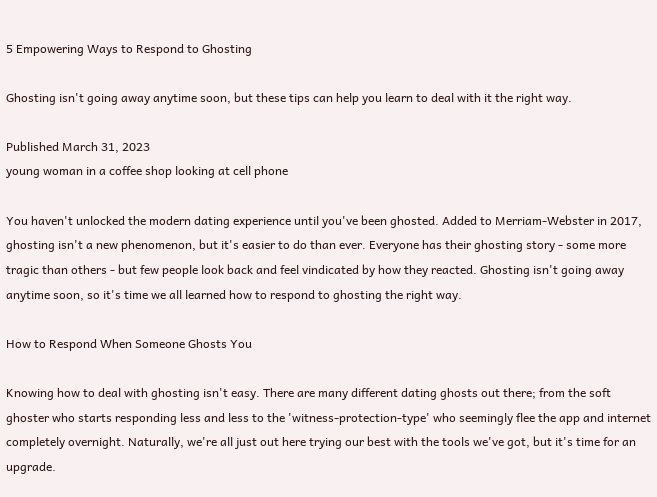5 Empowering Ways to Respond to Ghosting

Ghosting isn't going away anytime soon, but these tips can help you learn to deal with it the right way.

Published March 31, 2023
young woman in a coffee shop looking at cell phone

You haven't unlocked the modern dating experience until you've been ghosted. Added to Merriam-Webster in 2017, ghosting isn't a new phenomenon, but it's easier to do than ever. Everyone has their ghosting story - some more tragic than others - but few people look back and feel vindicated by how they reacted. Ghosting isn't going away anytime soon, so it's time we all learned how to respond to ghosting the right way.

How to Respond When Someone Ghosts You

Knowing how to deal with ghosting isn't easy. There are many different dating ghosts out there; from the soft ghoster who starts responding less and less to the 'witness-protection-type' who seemingly flee the app and internet completely overnight. Naturally, we're all just out here trying our best with the tools we've got, but it's time for an upgrade.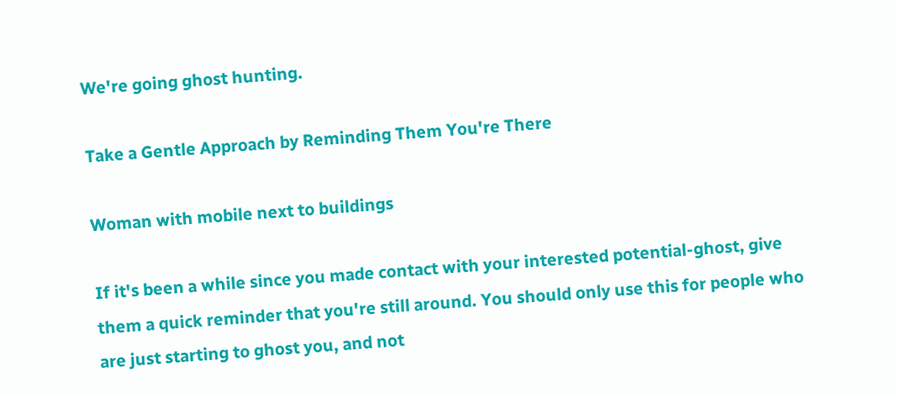We're going ghost hunting.

Take a Gentle Approach by Reminding Them You're There

Woman with mobile next to buildings

If it's been a while since you made contact with your interested potential-ghost, give them a quick reminder that you're still around. You should only use this for people who are just starting to ghost you, and not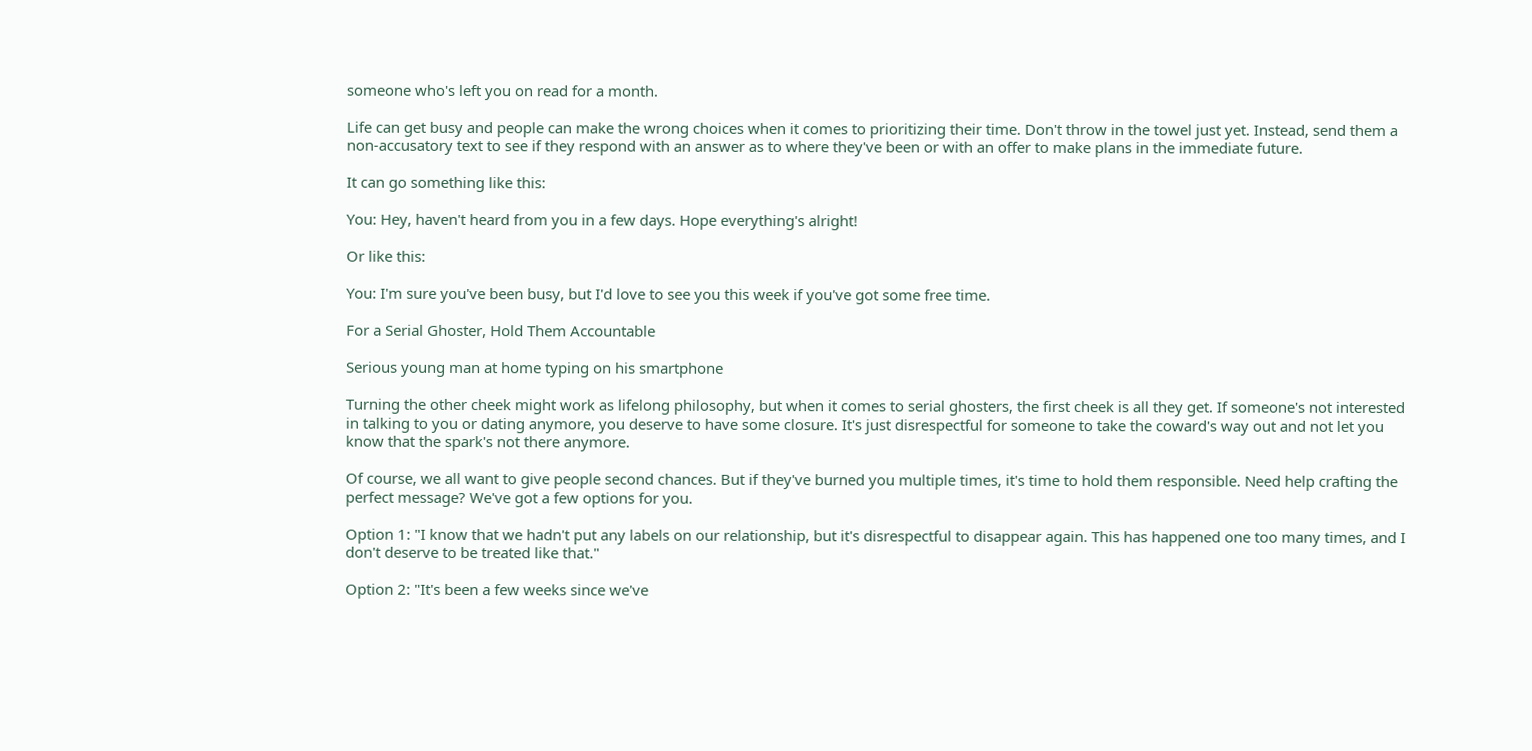someone who's left you on read for a month.

Life can get busy and people can make the wrong choices when it comes to prioritizing their time. Don't throw in the towel just yet. Instead, send them a non-accusatory text to see if they respond with an answer as to where they've been or with an offer to make plans in the immediate future.

It can go something like this:

You: Hey, haven't heard from you in a few days. Hope everything's alright!

Or like this:

You: I'm sure you've been busy, but I'd love to see you this week if you've got some free time.

For a Serial Ghoster, Hold Them Accountable

Serious young man at home typing on his smartphone

Turning the other cheek might work as lifelong philosophy, but when it comes to serial ghosters, the first cheek is all they get. If someone's not interested in talking to you or dating anymore, you deserve to have some closure. It's just disrespectful for someone to take the coward's way out and not let you know that the spark's not there anymore.

Of course, we all want to give people second chances. But if they've burned you multiple times, it's time to hold them responsible. Need help crafting the perfect message? We've got a few options for you.

Option 1: "I know that we hadn't put any labels on our relationship, but it's disrespectful to disappear again. This has happened one too many times, and I don't deserve to be treated like that."

Option 2: "It's been a few weeks since we've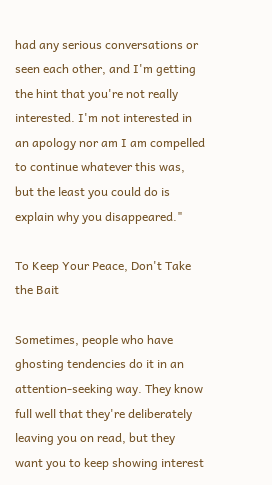had any serious conversations or seen each other, and I'm getting the hint that you're not really interested. I'm not interested in an apology nor am I am compelled to continue whatever this was, but the least you could do is explain why you disappeared."

To Keep Your Peace, Don't Take the Bait

Sometimes, people who have ghosting tendencies do it in an attention-seeking way. They know full well that they're deliberately leaving you on read, but they want you to keep showing interest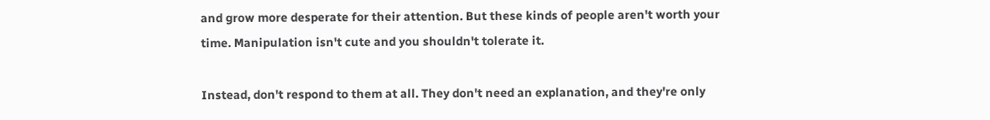and grow more desperate for their attention. But these kinds of people aren't worth your time. Manipulation isn't cute and you shouldn't tolerate it.

Instead, don't respond to them at all. They don't need an explanation, and they're only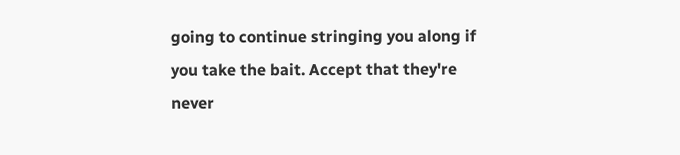going to continue stringing you along if you take the bait. Accept that they're never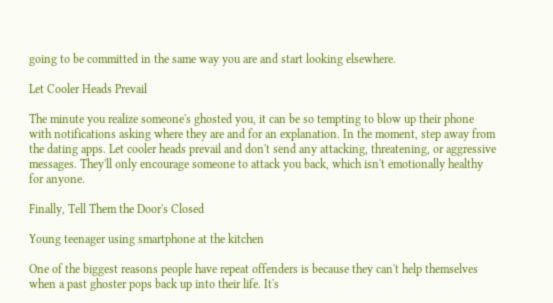going to be committed in the same way you are and start looking elsewhere.

Let Cooler Heads Prevail

The minute you realize someone's ghosted you, it can be so tempting to blow up their phone with notifications asking where they are and for an explanation. In the moment, step away from the dating apps. Let cooler heads prevail and don't send any attacking, threatening, or aggressive messages. They'll only encourage someone to attack you back, which isn't emotionally healthy for anyone.

Finally, Tell Them the Door's Closed

Young teenager using smartphone at the kitchen

One of the biggest reasons people have repeat offenders is because they can't help themselves when a past ghoster pops back up into their life. It's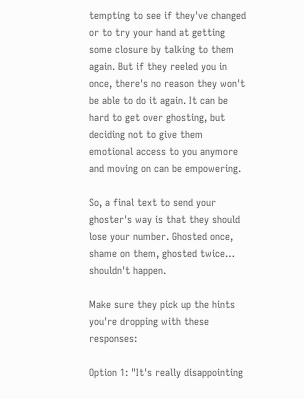tempting to see if they've changed or to try your hand at getting some closure by talking to them again. But if they reeled you in once, there's no reason they won't be able to do it again. It can be hard to get over ghosting, but deciding not to give them emotional access to you anymore and moving on can be empowering.

So, a final text to send your ghoster's way is that they should lose your number. Ghosted once, shame on them, ghosted twice… shouldn't happen.

Make sure they pick up the hints you're dropping with these responses:

Option 1: "It's really disappointing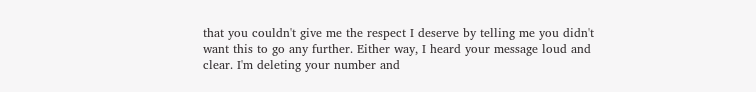that you couldn't give me the respect I deserve by telling me you didn't want this to go any further. Either way, I heard your message loud and clear. I'm deleting your number and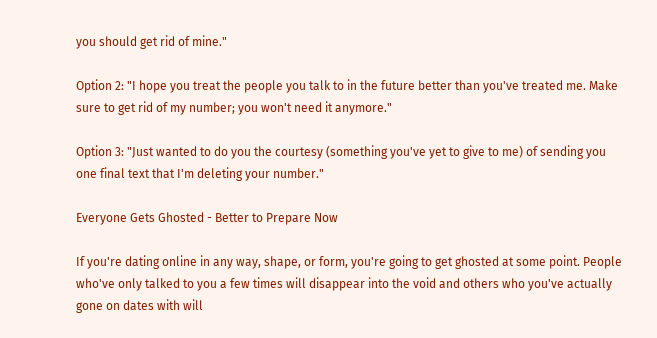you should get rid of mine."

Option 2: "I hope you treat the people you talk to in the future better than you've treated me. Make sure to get rid of my number; you won't need it anymore."

Option 3: "Just wanted to do you the courtesy (something you've yet to give to me) of sending you one final text that I'm deleting your number."

Everyone Gets Ghosted - Better to Prepare Now

If you're dating online in any way, shape, or form, you're going to get ghosted at some point. People who've only talked to you a few times will disappear into the void and others who you've actually gone on dates with will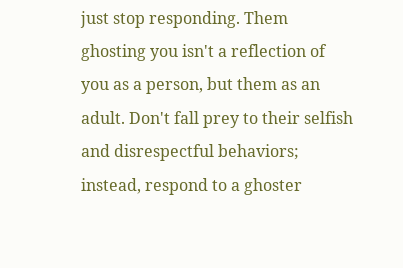just stop responding. Them ghosting you isn't a reflection of you as a person, but them as an adult. Don't fall prey to their selfish and disrespectful behaviors; instead, respond to a ghoster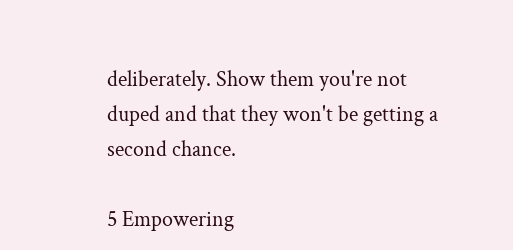deliberately. Show them you're not duped and that they won't be getting a second chance.

5 Empowering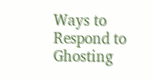Ways to Respond to Ghosting